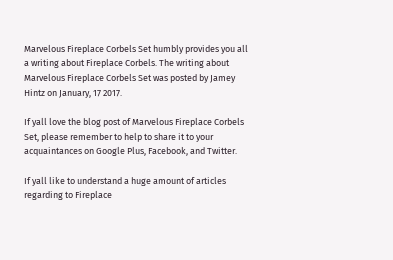Marvelous Fireplace Corbels Set humbly provides you all a writing about Fireplace Corbels. The writing about Marvelous Fireplace Corbels Set was posted by Jamey Hintz on January, 17 2017.

If yall love the blog post of Marvelous Fireplace Corbels Set, please remember to help to share it to your acquaintances on Google Plus, Facebook, and Twitter.

If yall like to understand a huge amount of articles regarding to Fireplace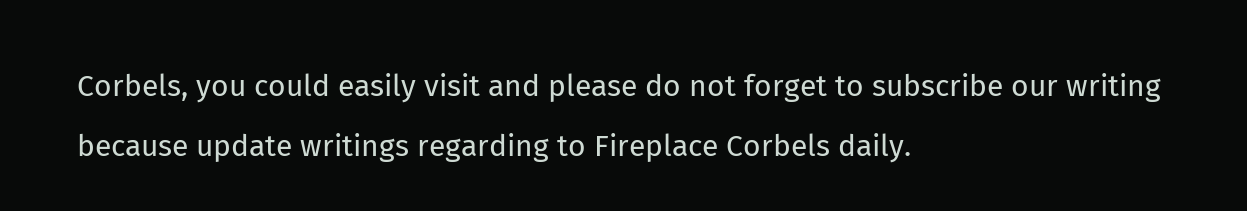Corbels, you could easily visit and please do not forget to subscribe our writing because update writings regarding to Fireplace Corbels daily.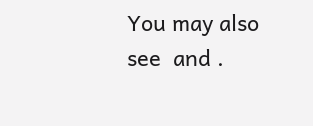You may also see  and .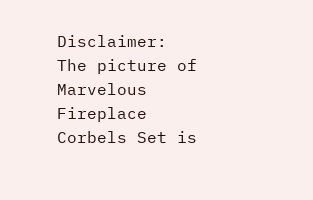Disclaimer: The picture of Marvelous Fireplace Corbels Set is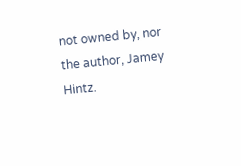not owned by, nor the author, Jamey Hintz.